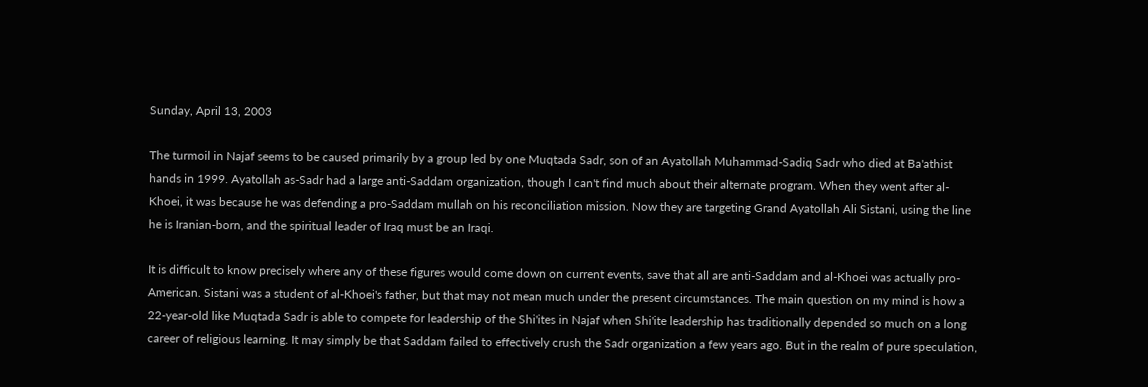Sunday, April 13, 2003

The turmoil in Najaf seems to be caused primarily by a group led by one Muqtada Sadr, son of an Ayatollah Muhammad-Sadiq Sadr who died at Ba'athist hands in 1999. Ayatollah as-Sadr had a large anti-Saddam organization, though I can't find much about their alternate program. When they went after al-Khoei, it was because he was defending a pro-Saddam mullah on his reconciliation mission. Now they are targeting Grand Ayatollah Ali Sistani, using the line he is Iranian-born, and the spiritual leader of Iraq must be an Iraqi.

It is difficult to know precisely where any of these figures would come down on current events, save that all are anti-Saddam and al-Khoei was actually pro-American. Sistani was a student of al-Khoei's father, but that may not mean much under the present circumstances. The main question on my mind is how a 22-year-old like Muqtada Sadr is able to compete for leadership of the Shi'ites in Najaf when Shi'ite leadership has traditionally depended so much on a long career of religious learning. It may simply be that Saddam failed to effectively crush the Sadr organization a few years ago. But in the realm of pure speculation,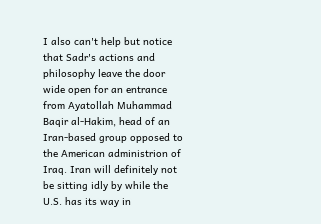I also can't help but notice that Sadr's actions and philosophy leave the door wide open for an entrance from Ayatollah Muhammad Baqir al-Hakim, head of an Iran-based group opposed to the American administrion of Iraq. Iran will definitely not be sitting idly by while the U.S. has its way in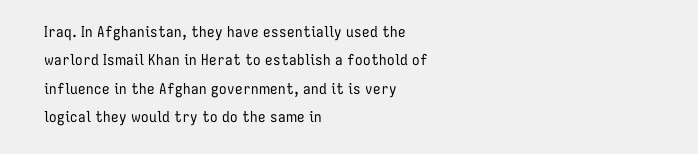Iraq. In Afghanistan, they have essentially used the warlord Ismail Khan in Herat to establish a foothold of influence in the Afghan government, and it is very logical they would try to do the same in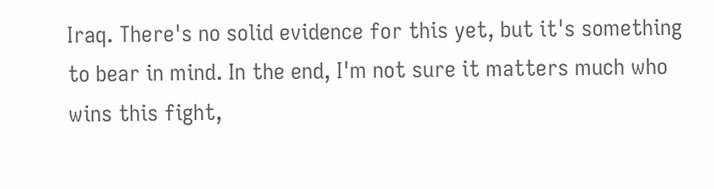Iraq. There's no solid evidence for this yet, but it's something to bear in mind. In the end, I'm not sure it matters much who wins this fight,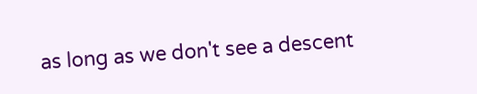as long as we don't see a descent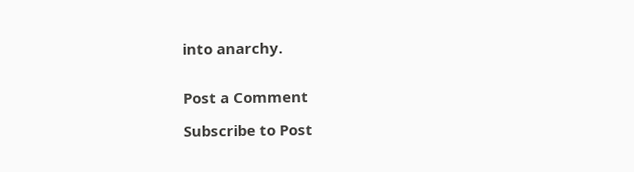into anarchy.


Post a Comment

Subscribe to Post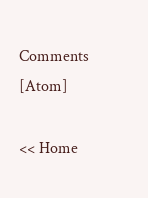Comments [Atom]

<< Home